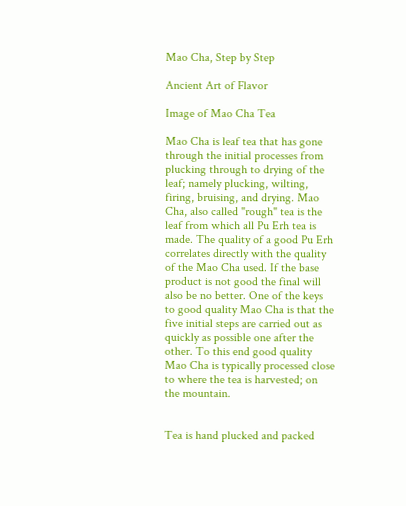Mao Cha, Step by Step

Ancient Art of Flavor

Image of Mao Cha Tea

Mao Cha is leaf tea that has gone through the initial processes from plucking through to drying of the leaf; namely plucking, wilting, firing, bruising, and drying. Mao Cha, also called "rough" tea is the leaf from which all Pu Erh tea is made. The quality of a good Pu Erh correlates directly with the quality of the Mao Cha used. If the base product is not good the final will also be no better. One of the keys to good quality Mao Cha is that the five initial steps are carried out as quickly as possible one after the other. To this end good quality Mao Cha is typically processed close to where the tea is harvested; on the mountain.


Tea is hand plucked and packed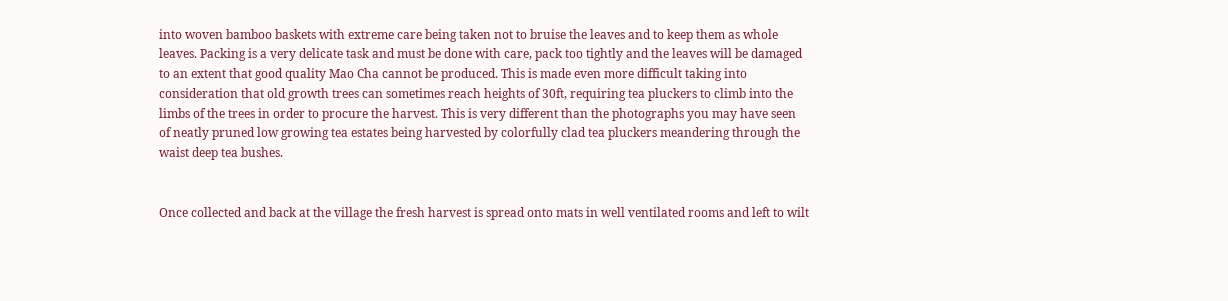into woven bamboo baskets with extreme care being taken not to bruise the leaves and to keep them as whole leaves. Packing is a very delicate task and must be done with care, pack too tightly and the leaves will be damaged to an extent that good quality Mao Cha cannot be produced. This is made even more difficult taking into consideration that old growth trees can sometimes reach heights of 30ft, requiring tea pluckers to climb into the limbs of the trees in order to procure the harvest. This is very different than the photographs you may have seen of neatly pruned low growing tea estates being harvested by colorfully clad tea pluckers meandering through the waist deep tea bushes.


Once collected and back at the village the fresh harvest is spread onto mats in well ventilated rooms and left to wilt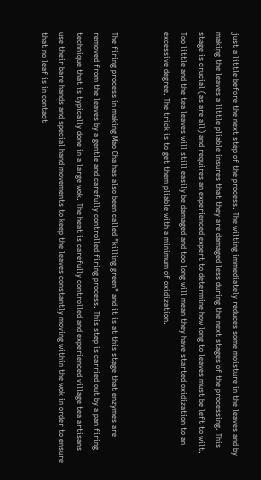just a little before the next step of the process. The wilting immediately reduces some moisture in the leaves and by making the leaves a little pliable insures that they are damaged less during the next stages of the processing. This stage is crucial (as are all) and requires an experienced expert to determine how long to leaves must be left to wilt. Too little and the tea leaves will still easily be damaged and too long will mean they have started oxidization to an excessive degree. The trick is to get them pliable with a minimum of oxidization.


The firing process in making Mao Cha has also been called "killing green" and it is at this stage that enzymes are removed from the leaves by a gentle and carefully controlled firing process. This step is carried out by a pan firing technique that is typically done in a large wok. The heat is carefully controlled and experienced village tea artisans use their bare hands and special hand movements to keep the leaves constantly moving within the wok in order to ensure that no leaf is in contact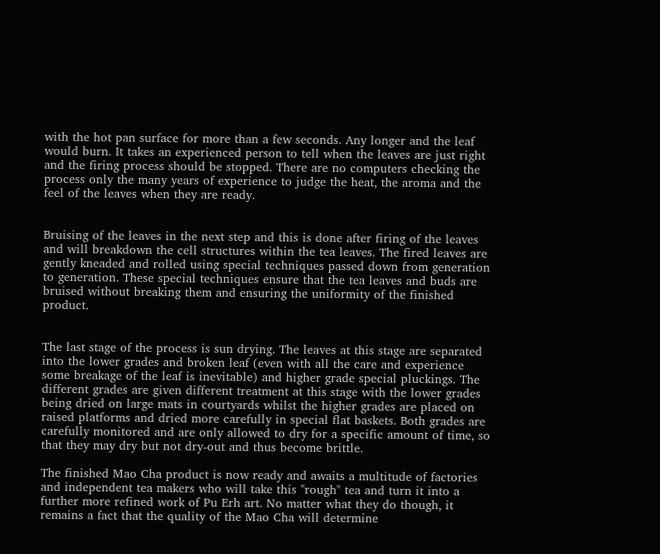with the hot pan surface for more than a few seconds. Any longer and the leaf would burn. It takes an experienced person to tell when the leaves are just right and the firing process should be stopped. There are no computers checking the process only the many years of experience to judge the heat, the aroma and the feel of the leaves when they are ready.


Bruising of the leaves in the next step and this is done after firing of the leaves and will breakdown the cell structures within the tea leaves. The fired leaves are gently kneaded and rolled using special techniques passed down from generation to generation. These special techniques ensure that the tea leaves and buds are bruised without breaking them and ensuring the uniformity of the finished product.


The last stage of the process is sun drying. The leaves at this stage are separated into the lower grades and broken leaf (even with all the care and experience some breakage of the leaf is inevitable) and higher grade special pluckings. The different grades are given different treatment at this stage with the lower grades being dried on large mats in courtyards whilst the higher grades are placed on raised platforms and dried more carefully in special flat baskets. Both grades are carefully monitored and are only allowed to dry for a specific amount of time, so that they may dry but not dry-out and thus become brittle.

The finished Mao Cha product is now ready and awaits a multitude of factories and independent tea makers who will take this "rough" tea and turn it into a further more refined work of Pu Erh art. No matter what they do though, it remains a fact that the quality of the Mao Cha will determine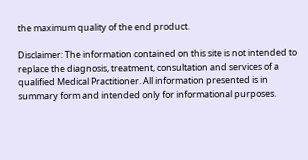the maximum quality of the end product.

Disclaimer: The information contained on this site is not intended to replace the diagnosis, treatment, consultation and services of a qualified Medical Practitioner. All information presented is in summary form and intended only for informational purposes.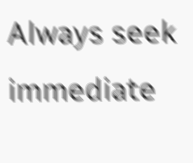Always seek immediate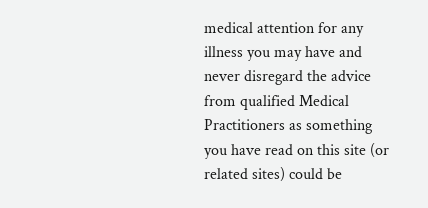medical attention for any illness you may have and never disregard the advice from qualified Medical Practitioners as something you have read on this site (or related sites) could be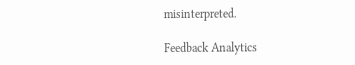misinterpreted.

Feedback Analytics